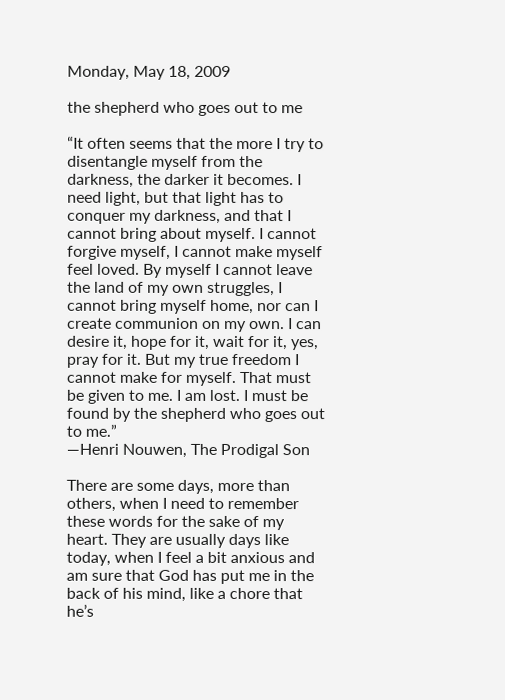Monday, May 18, 2009

the shepherd who goes out to me

“It often seems that the more I try to disentangle myself from the darkness, the darker it becomes. I need light, but that light has to conquer my darkness, and that I cannot bring about myself. I cannot forgive myself, I cannot make myself feel loved. By myself I cannot leave the land of my own struggles, I cannot bring myself home, nor can I create communion on my own. I can desire it, hope for it, wait for it, yes, pray for it. But my true freedom I cannot make for myself. That must be given to me. I am lost. I must be found by the shepherd who goes out to me.”
—Henri Nouwen, The Prodigal Son

There are some days, more than others, when I need to remember these words for the sake of my heart. They are usually days like today, when I feel a bit anxious and am sure that God has put me in the back of his mind, like a chore that he’s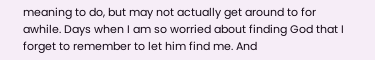meaning to do, but may not actually get around to for awhile. Days when I am so worried about finding God that I forget to remember to let him find me. And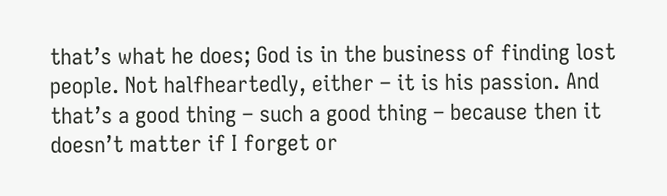that’s what he does; God is in the business of finding lost people. Not halfheartedly, either – it is his passion. And that’s a good thing – such a good thing – because then it doesn’t matter if I forget or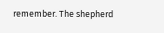remember. The shepherd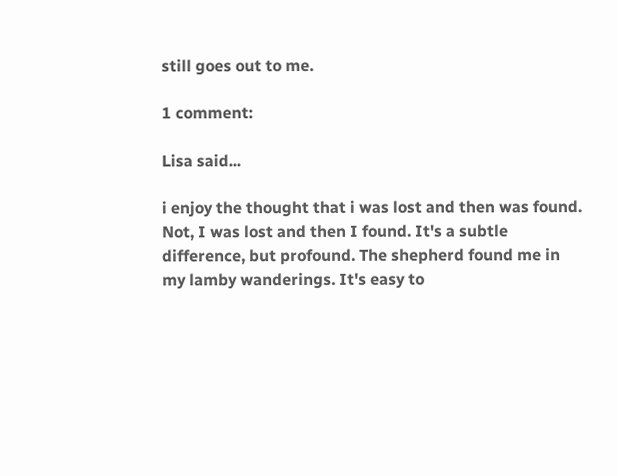still goes out to me.

1 comment:

Lisa said...

i enjoy the thought that i was lost and then was found. Not, I was lost and then I found. It's a subtle difference, but profound. The shepherd found me in my lamby wanderings. It's easy to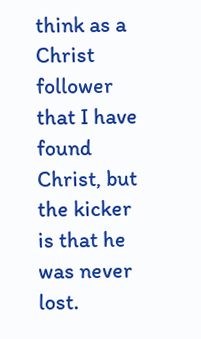think as a Christ follower that I have found Christ, but the kicker is that he was never lost.